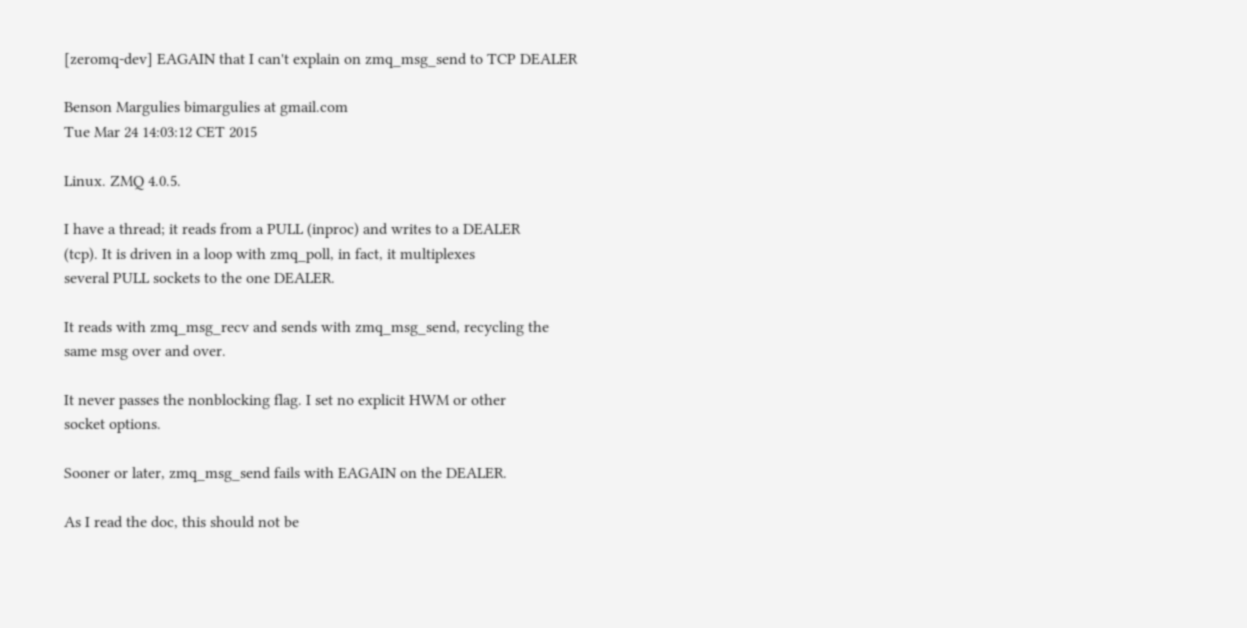[zeromq-dev] EAGAIN that I can't explain on zmq_msg_send to TCP DEALER

Benson Margulies bimargulies at gmail.com
Tue Mar 24 14:03:12 CET 2015

Linux. ZMQ 4.0.5.

I have a thread; it reads from a PULL (inproc) and writes to a DEALER
(tcp). It is driven in a loop with zmq_poll, in fact, it multiplexes
several PULL sockets to the one DEALER.

It reads with zmq_msg_recv and sends with zmq_msg_send, recycling the
same msg over and over.

It never passes the nonblocking flag. I set no explicit HWM or other
socket options.

Sooner or later, zmq_msg_send fails with EAGAIN on the DEALER.

As I read the doc, this should not be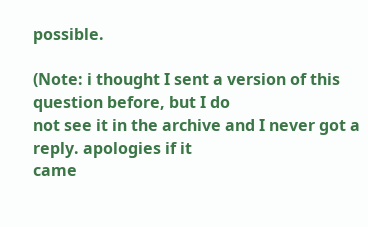possible.

(Note: i thought I sent a version of this question before, but I do
not see it in the archive and I never got a reply. apologies if it
came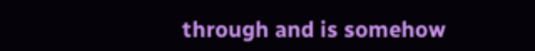through and is somehow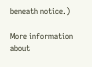beneath notice.)

More information about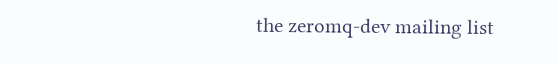the zeromq-dev mailing list